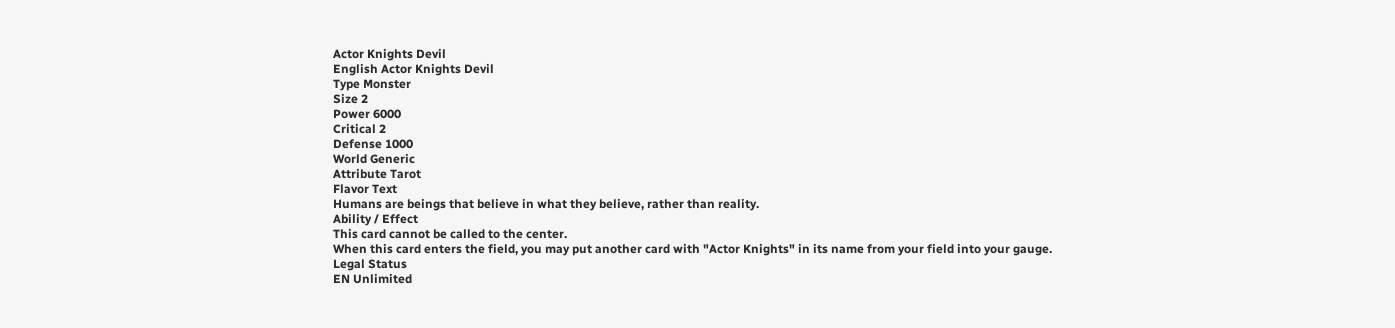Actor Knights Devil
English Actor Knights Devil
Type Monster
Size 2
Power 6000
Critical 2
Defense 1000
World Generic
Attribute Tarot
Flavor Text
Humans are beings that believe in what they believe, rather than reality.
Ability / Effect
This card cannot be called to the center.
When this card enters the field, you may put another card with "Actor Knights" in its name from your field into your gauge.
Legal Status
EN Unlimited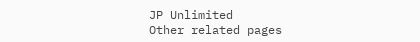JP Unlimited
Other related pages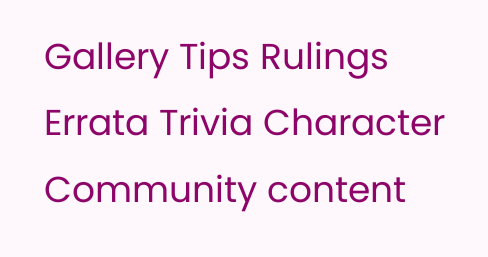Gallery Tips Rulings
Errata Trivia Character
Community content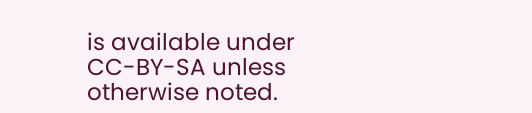is available under CC-BY-SA unless otherwise noted.